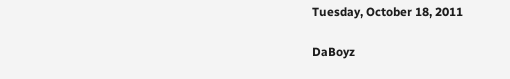Tuesday, October 18, 2011

DaBoyz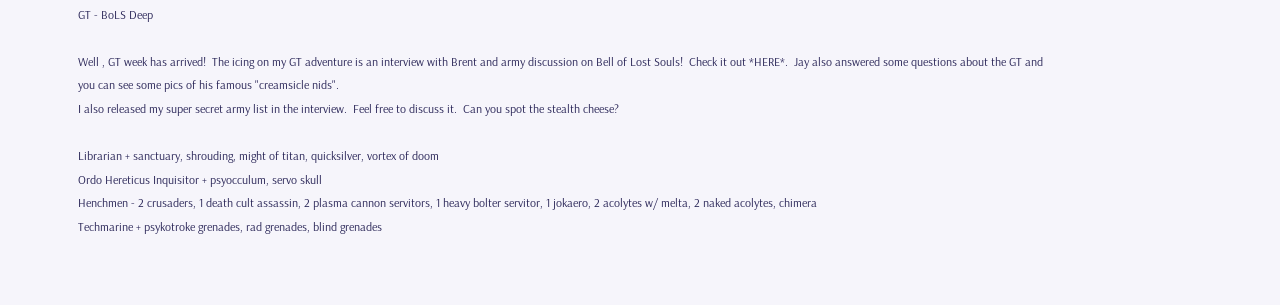GT - BoLS Deep

Well , GT week has arrived!  The icing on my GT adventure is an interview with Brent and army discussion on Bell of Lost Souls!  Check it out *HERE*.  Jay also answered some questions about the GT and you can see some pics of his famous "creamsicle nids".
I also released my super secret army list in the interview.  Feel free to discuss it.  Can you spot the stealth cheese?

Librarian + sanctuary, shrouding, might of titan, quicksilver, vortex of doom
Ordo Hereticus Inquisitor + psyocculum, servo skull
Henchmen - 2 crusaders, 1 death cult assassin, 2 plasma cannon servitors, 1 heavy bolter servitor, 1 jokaero, 2 acolytes w/ melta, 2 naked acolytes, chimera
Techmarine + psykotroke grenades, rad grenades, blind grenades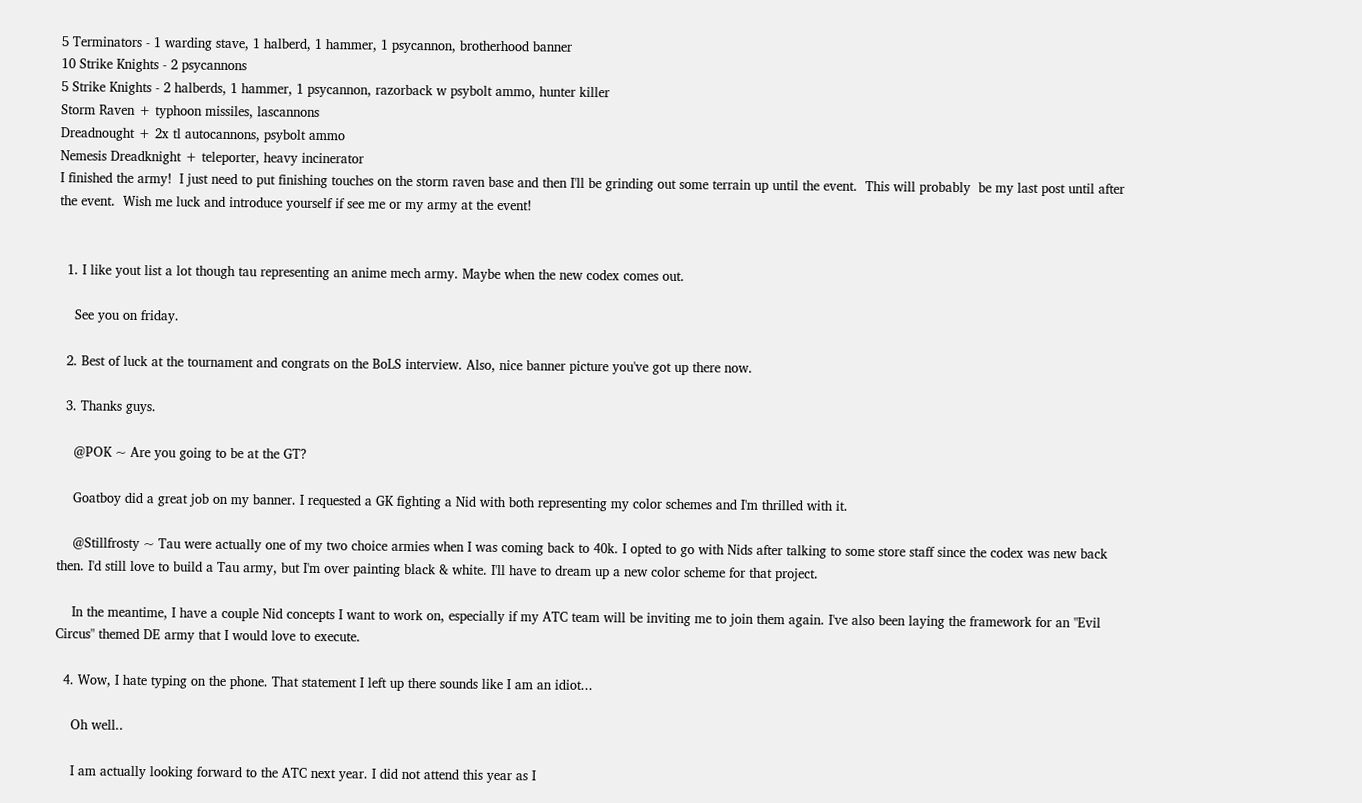5 Terminators - 1 warding stave, 1 halberd, 1 hammer, 1 psycannon, brotherhood banner
10 Strike Knights - 2 psycannons
5 Strike Knights - 2 halberds, 1 hammer, 1 psycannon, razorback w psybolt ammo, hunter killer
Storm Raven + typhoon missiles, lascannons
Dreadnought + 2x tl autocannons, psybolt ammo
Nemesis Dreadknight + teleporter, heavy incinerator
I finished the army!  I just need to put finishing touches on the storm raven base and then I'll be grinding out some terrain up until the event.  This will probably  be my last post until after the event.  Wish me luck and introduce yourself if see me or my army at the event!


  1. I like yout list a lot though tau representing an anime mech army. Maybe when the new codex comes out.

    See you on friday.

  2. Best of luck at the tournament and congrats on the BoLS interview. Also, nice banner picture you've got up there now.

  3. Thanks guys.

    @POK ~ Are you going to be at the GT?

    Goatboy did a great job on my banner. I requested a GK fighting a Nid with both representing my color schemes and I'm thrilled with it.

    @Stillfrosty ~ Tau were actually one of my two choice armies when I was coming back to 40k. I opted to go with Nids after talking to some store staff since the codex was new back then. I'd still love to build a Tau army, but I'm over painting black & white. I'll have to dream up a new color scheme for that project.

    In the meantime, I have a couple Nid concepts I want to work on, especially if my ATC team will be inviting me to join them again. I've also been laying the framework for an "Evil Circus" themed DE army that I would love to execute.

  4. Wow, I hate typing on the phone. That statement I left up there sounds like I am an idiot...

    Oh well..

    I am actually looking forward to the ATC next year. I did not attend this year as I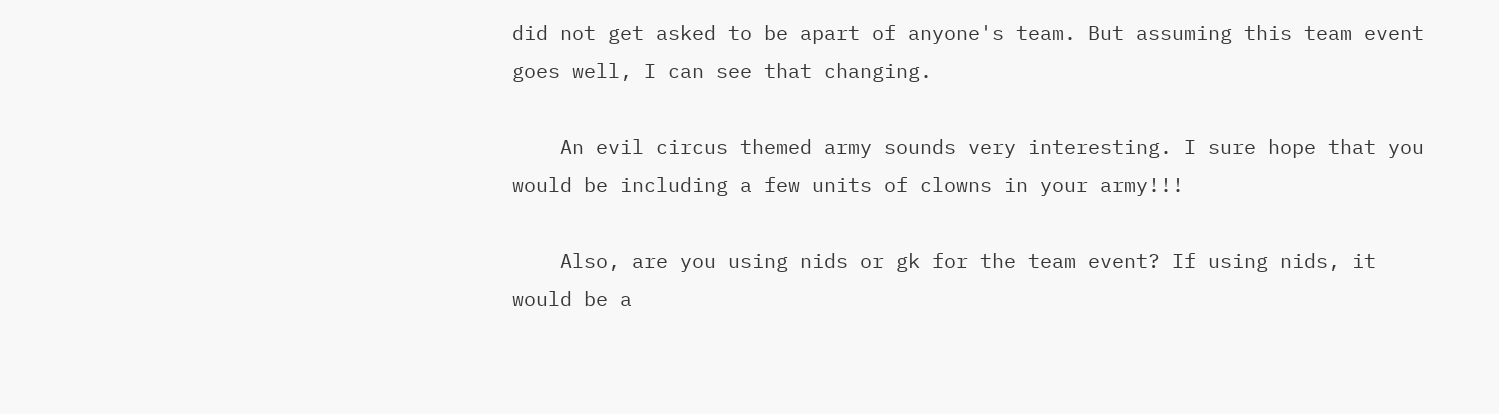did not get asked to be apart of anyone's team. But assuming this team event goes well, I can see that changing.

    An evil circus themed army sounds very interesting. I sure hope that you would be including a few units of clowns in your army!!!

    Also, are you using nids or gk for the team event? If using nids, it would be a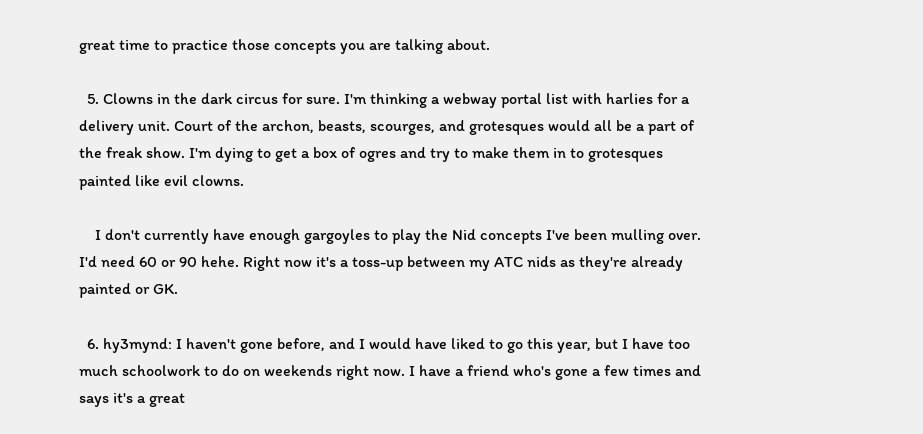great time to practice those concepts you are talking about.

  5. Clowns in the dark circus for sure. I'm thinking a webway portal list with harlies for a delivery unit. Court of the archon, beasts, scourges, and grotesques would all be a part of the freak show. I'm dying to get a box of ogres and try to make them in to grotesques painted like evil clowns.

    I don't currently have enough gargoyles to play the Nid concepts I've been mulling over. I'd need 60 or 90 hehe. Right now it's a toss-up between my ATC nids as they're already painted or GK.

  6. hy3mynd: I haven't gone before, and I would have liked to go this year, but I have too much schoolwork to do on weekends right now. I have a friend who's gone a few times and says it's a great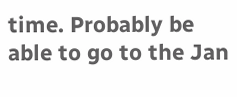time. Probably be able to go to the Jan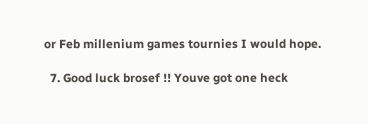or Feb millenium games tournies I would hope.

  7. Good luck brosef !! Youve got one heck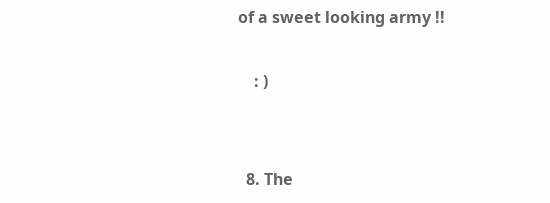of a sweet looking army !!

    : )


  8. The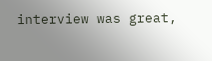interview was great,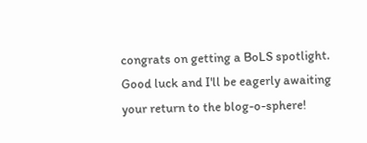congrats on getting a BoLS spotlight. Good luck and I'll be eagerly awaiting your return to the blog-o-sphere!